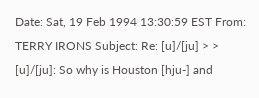Date: Sat, 19 Feb 1994 13:30:59 EST From: TERRY IRONS Subject: Re: [u]/[ju] > > [u]/[ju]: So why is Houston [hju-] and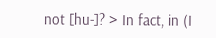not [hu-]? > In fact, in (I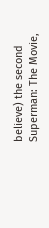believe) the second Superman: The Movie,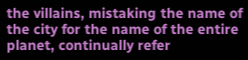the villains, mistaking the name of the city for the name of the entire planet, continually refer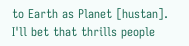to Earth as Planet [hustan]. I'll bet that thrills people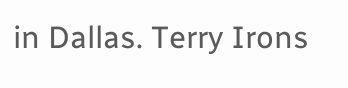in Dallas. Terry Irons